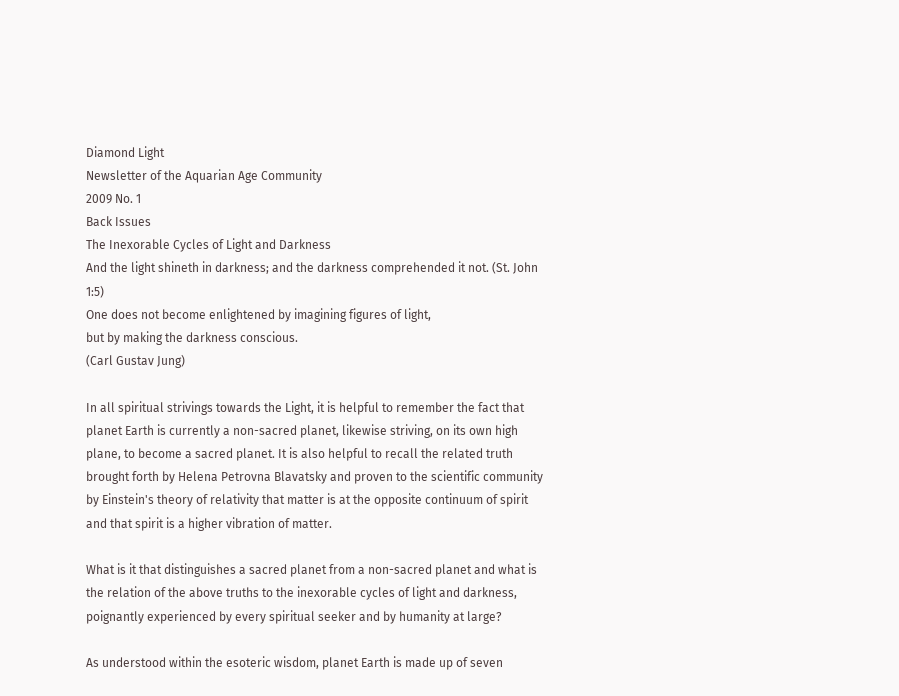Diamond Light
Newsletter of the Aquarian Age Community
2009 No. 1
Back Issues
The Inexorable Cycles of Light and Darkness
And the light shineth in darkness; and the darkness comprehended it not. (St. John 1:5)
One does not become enlightened by imagining figures of light,
but by making the darkness conscious.
(Carl Gustav Jung)

In all spiritual strivings towards the Light, it is helpful to remember the fact that planet Earth is currently a non-sacred planet, likewise striving, on its own high plane, to become a sacred planet. It is also helpful to recall the related truth brought forth by Helena Petrovna Blavatsky and proven to the scientific community by Einstein's theory of relativity that matter is at the opposite continuum of spirit and that spirit is a higher vibration of matter.

What is it that distinguishes a sacred planet from a non-sacred planet and what is the relation of the above truths to the inexorable cycles of light and darkness, poignantly experienced by every spiritual seeker and by humanity at large?

As understood within the esoteric wisdom, planet Earth is made up of seven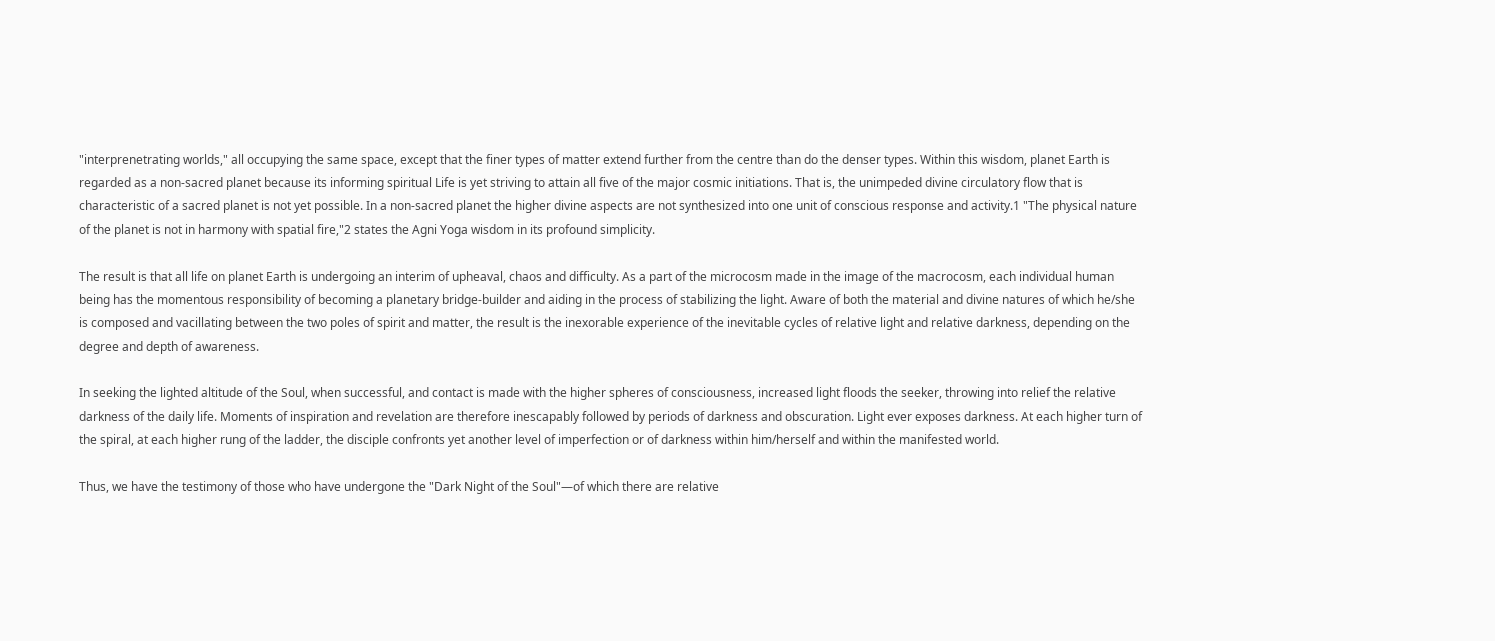"interprenetrating worlds," all occupying the same space, except that the finer types of matter extend further from the centre than do the denser types. Within this wisdom, planet Earth is regarded as a non-sacred planet because its informing spiritual Life is yet striving to attain all five of the major cosmic initiations. That is, the unimpeded divine circulatory flow that is characteristic of a sacred planet is not yet possible. In a non-sacred planet the higher divine aspects are not synthesized into one unit of conscious response and activity.1 "The physical nature of the planet is not in harmony with spatial fire,"2 states the Agni Yoga wisdom in its profound simplicity.

The result is that all life on planet Earth is undergoing an interim of upheaval, chaos and difficulty. As a part of the microcosm made in the image of the macrocosm, each individual human being has the momentous responsibility of becoming a planetary bridge-builder and aiding in the process of stabilizing the light. Aware of both the material and divine natures of which he/she is composed and vacillating between the two poles of spirit and matter, the result is the inexorable experience of the inevitable cycles of relative light and relative darkness, depending on the degree and depth of awareness.

In seeking the lighted altitude of the Soul, when successful, and contact is made with the higher spheres of consciousness, increased light floods the seeker, throwing into relief the relative darkness of the daily life. Moments of inspiration and revelation are therefore inescapably followed by periods of darkness and obscuration. Light ever exposes darkness. At each higher turn of the spiral, at each higher rung of the ladder, the disciple confronts yet another level of imperfection or of darkness within him/herself and within the manifested world.

Thus, we have the testimony of those who have undergone the "Dark Night of the Soul"—of which there are relative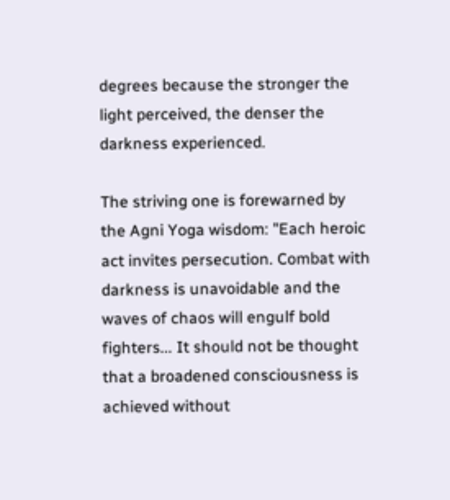degrees because the stronger the light perceived, the denser the darkness experienced.

The striving one is forewarned by the Agni Yoga wisdom: "Each heroic act invites persecution. Combat with darkness is unavoidable and the waves of chaos will engulf bold fighters... It should not be thought that a broadened consciousness is achieved without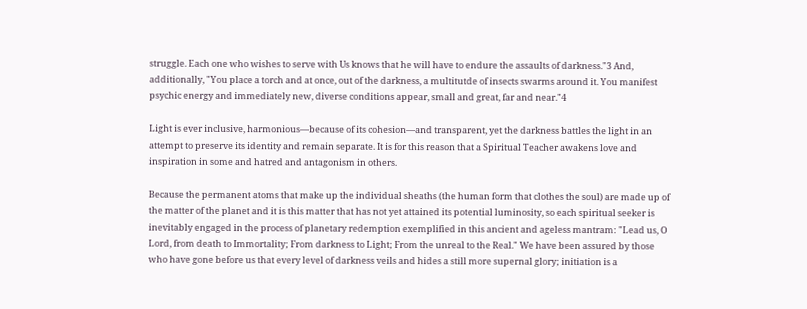struggle. Each one who wishes to serve with Us knows that he will have to endure the assaults of darkness."3 And, additionally, "You place a torch and at once, out of the darkness, a multitutde of insects swarms around it. You manifest psychic energy and immediately new, diverse conditions appear, small and great, far and near."4

Light is ever inclusive, harmonious—because of its cohesion—and transparent, yet the darkness battles the light in an attempt to preserve its identity and remain separate. It is for this reason that a Spiritual Teacher awakens love and inspiration in some and hatred and antagonism in others.

Because the permanent atoms that make up the individual sheaths (the human form that clothes the soul) are made up of the matter of the planet and it is this matter that has not yet attained its potential luminosity, so each spiritual seeker is inevitably engaged in the process of planetary redemption exemplified in this ancient and ageless mantram: "Lead us, O Lord, from death to Immortality; From darkness to Light; From the unreal to the Real." We have been assured by those who have gone before us that every level of darkness veils and hides a still more supernal glory; initiation is a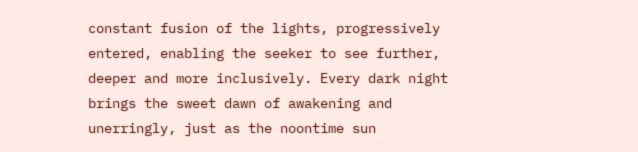constant fusion of the lights, progressively entered, enabling the seeker to see further, deeper and more inclusively. Every dark night brings the sweet dawn of awakening and unerringly, just as the noontime sun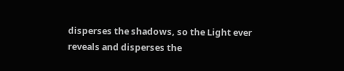disperses the shadows, so the Light ever reveals and disperses the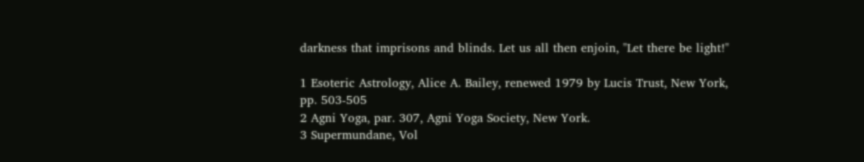darkness that imprisons and blinds. Let us all then enjoin, "Let there be light!"

1 Esoteric Astrology, Alice A. Bailey, renewed 1979 by Lucis Trust, New York, pp. 503-505
2 Agni Yoga, par. 307, Agni Yoga Society, New York.
3 Supermundane, Vol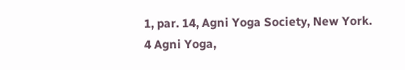1, par. 14, Agni Yoga Society, New York.
4 Agni Yoga,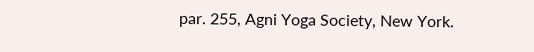par. 255, Agni Yoga Society, New York.